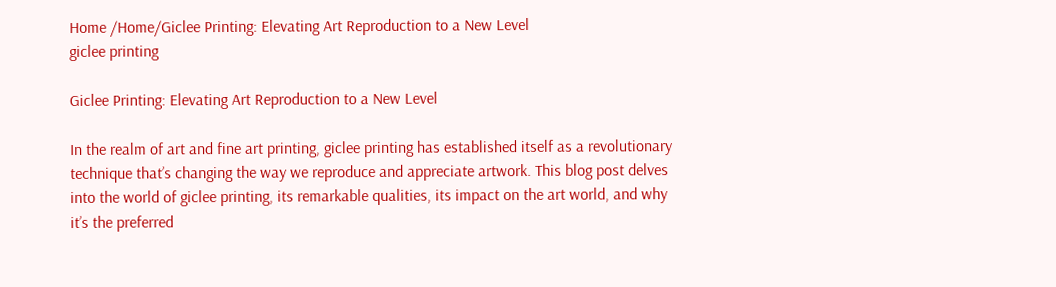Home /Home/Giclee Printing: Elevating Art Reproduction to a New Level
giclee printing

Giclee Printing: Elevating Art Reproduction to a New Level

In the realm of art and fine art printing, giclee printing has established itself as a revolutionary technique that’s changing the way we reproduce and appreciate artwork. This blog post delves into the world of giclee printing, its remarkable qualities, its impact on the art world, and why it’s the preferred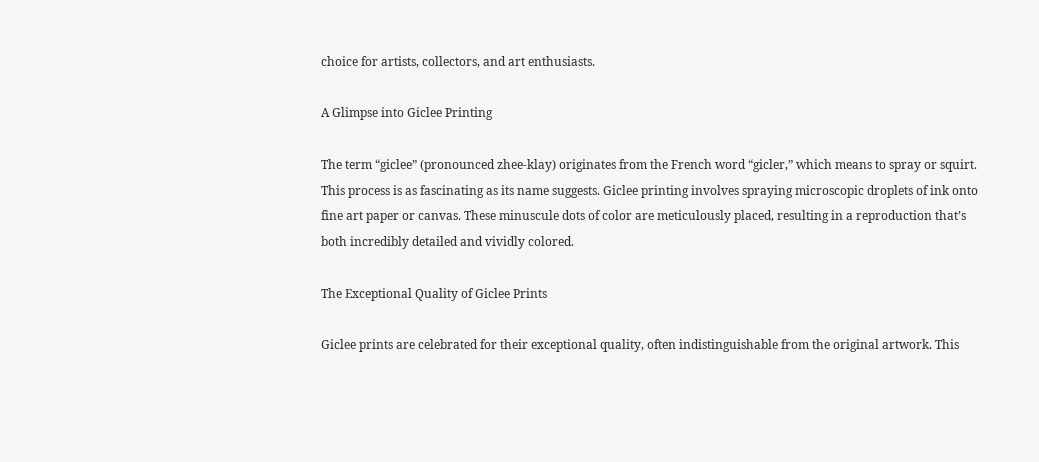choice for artists, collectors, and art enthusiasts.

A Glimpse into Giclee Printing

The term “giclee” (pronounced zhee-klay) originates from the French word “gicler,” which means to spray or squirt. This process is as fascinating as its name suggests. Giclee printing involves spraying microscopic droplets of ink onto fine art paper or canvas. These minuscule dots of color are meticulously placed, resulting in a reproduction that’s both incredibly detailed and vividly colored.

The Exceptional Quality of Giclee Prints

Giclee prints are celebrated for their exceptional quality, often indistinguishable from the original artwork. This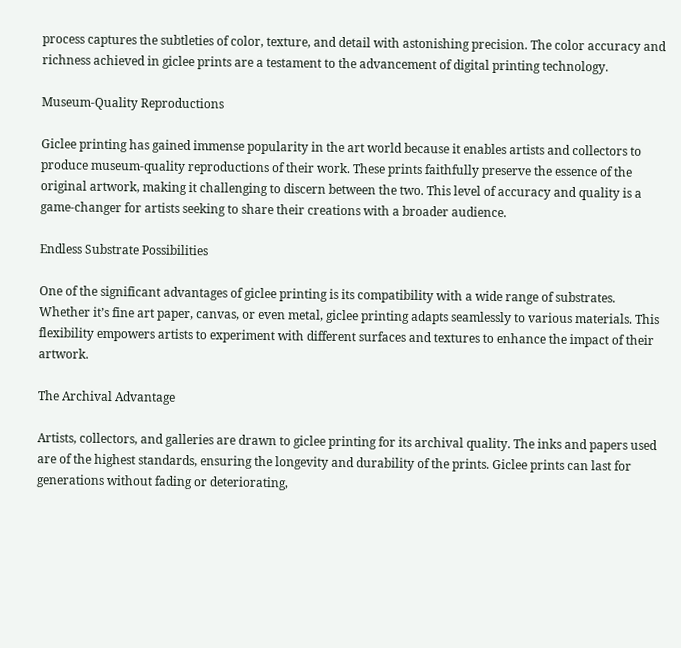process captures the subtleties of color, texture, and detail with astonishing precision. The color accuracy and richness achieved in giclee prints are a testament to the advancement of digital printing technology.

Museum-Quality Reproductions

Giclee printing has gained immense popularity in the art world because it enables artists and collectors to produce museum-quality reproductions of their work. These prints faithfully preserve the essence of the original artwork, making it challenging to discern between the two. This level of accuracy and quality is a game-changer for artists seeking to share their creations with a broader audience.

Endless Substrate Possibilities

One of the significant advantages of giclee printing is its compatibility with a wide range of substrates. Whether it’s fine art paper, canvas, or even metal, giclee printing adapts seamlessly to various materials. This flexibility empowers artists to experiment with different surfaces and textures to enhance the impact of their artwork.

The Archival Advantage

Artists, collectors, and galleries are drawn to giclee printing for its archival quality. The inks and papers used are of the highest standards, ensuring the longevity and durability of the prints. Giclee prints can last for generations without fading or deteriorating,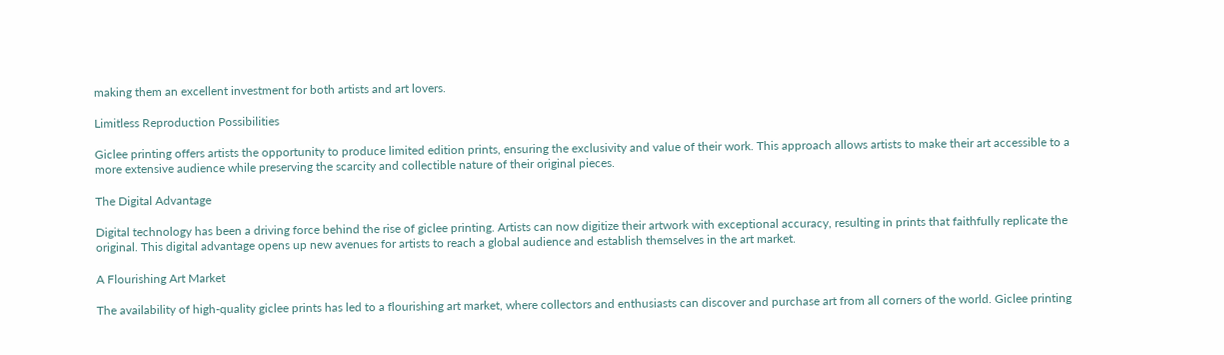making them an excellent investment for both artists and art lovers.

Limitless Reproduction Possibilities

Giclee printing offers artists the opportunity to produce limited edition prints, ensuring the exclusivity and value of their work. This approach allows artists to make their art accessible to a more extensive audience while preserving the scarcity and collectible nature of their original pieces.

The Digital Advantage

Digital technology has been a driving force behind the rise of giclee printing. Artists can now digitize their artwork with exceptional accuracy, resulting in prints that faithfully replicate the original. This digital advantage opens up new avenues for artists to reach a global audience and establish themselves in the art market.

A Flourishing Art Market

The availability of high-quality giclee prints has led to a flourishing art market, where collectors and enthusiasts can discover and purchase art from all corners of the world. Giclee printing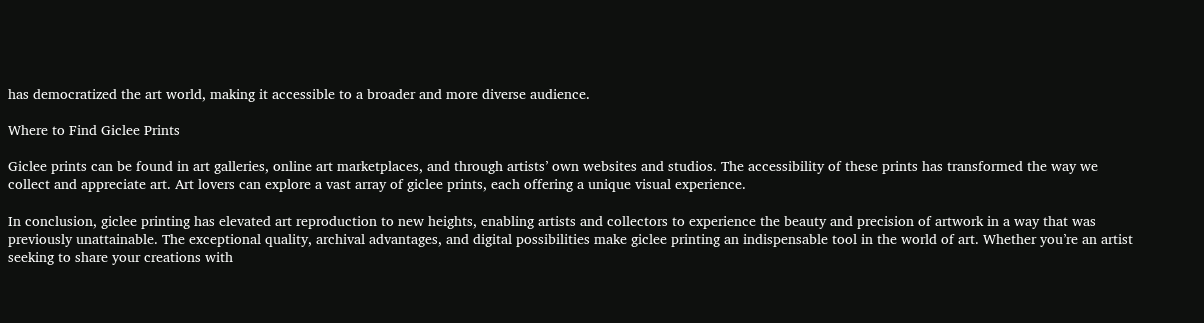has democratized the art world, making it accessible to a broader and more diverse audience.

Where to Find Giclee Prints

Giclee prints can be found in art galleries, online art marketplaces, and through artists’ own websites and studios. The accessibility of these prints has transformed the way we collect and appreciate art. Art lovers can explore a vast array of giclee prints, each offering a unique visual experience.

In conclusion, giclee printing has elevated art reproduction to new heights, enabling artists and collectors to experience the beauty and precision of artwork in a way that was previously unattainable. The exceptional quality, archival advantages, and digital possibilities make giclee printing an indispensable tool in the world of art. Whether you’re an artist seeking to share your creations with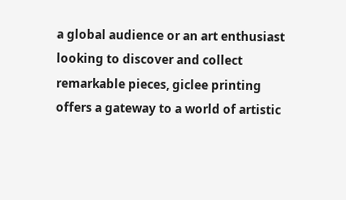a global audience or an art enthusiast looking to discover and collect remarkable pieces, giclee printing offers a gateway to a world of artistic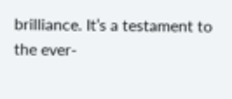brilliance. It’s a testament to the ever-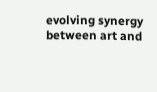evolving synergy between art and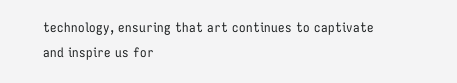technology, ensuring that art continues to captivate and inspire us for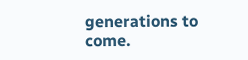generations to come.